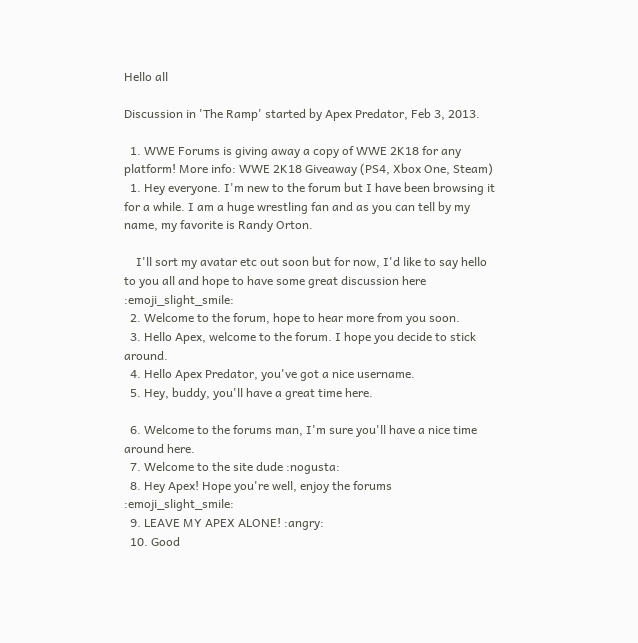Hello all

Discussion in 'The Ramp' started by Apex Predator, Feb 3, 2013.

  1. WWE Forums is giving away a copy of WWE 2K18 for any platform! More info: WWE 2K18 Giveaway (PS4, Xbox One, Steam)
  1. Hey everyone. I'm new to the forum but I have been browsing it for a while. I am a huge wrestling fan and as you can tell by my name, my favorite is Randy Orton.

    I'll sort my avatar etc out soon but for now, I'd like to say hello to you all and hope to have some great discussion here :emoji_slight_smile:
  2. Welcome to the forum, hope to hear more from you soon.
  3. Hello Apex, welcome to the forum. I hope you decide to stick around.
  4. Hello Apex Predator, you've got a nice username.
  5. Hey, buddy, you'll have a great time here.

  6. Welcome to the forums man, I'm sure you'll have a nice time around here.
  7. Welcome to the site dude :nogusta:
  8. Hey Apex! Hope you're well, enjoy the forums :emoji_slight_smile:
  9. LEAVE MY APEX ALONE! :angry:
  10. Good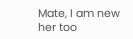Mate, I am new her too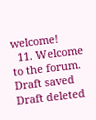welcome!
  11. Welcome to the forum.
Draft saved Draft deleted